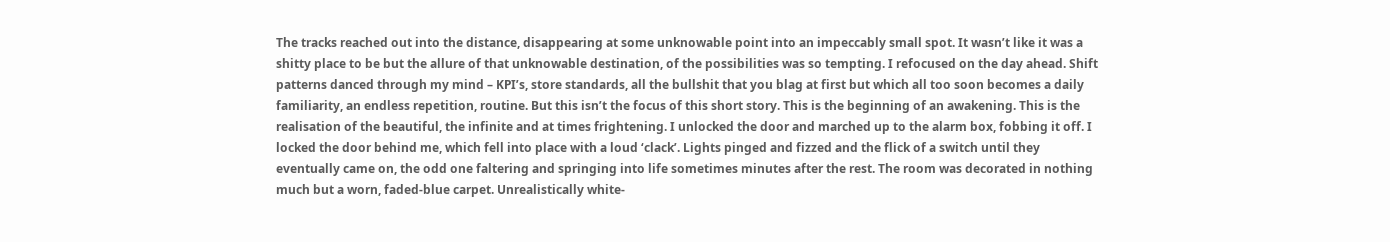The tracks reached out into the distance, disappearing at some unknowable point into an impeccably small spot. It wasn’t like it was a shitty place to be but the allure of that unknowable destination, of the possibilities was so tempting. I refocused on the day ahead. Shift patterns danced through my mind – KPI’s, store standards, all the bullshit that you blag at first but which all too soon becomes a daily familiarity, an endless repetition, routine. But this isn’t the focus of this short story. This is the beginning of an awakening. This is the realisation of the beautiful, the infinite and at times frightening. I unlocked the door and marched up to the alarm box, fobbing it off. I locked the door behind me, which fell into place with a loud ‘clack’. Lights pinged and fizzed and the flick of a switch until they eventually came on, the odd one faltering and springing into life sometimes minutes after the rest. The room was decorated in nothing much but a worn, faded-blue carpet. Unrealistically white-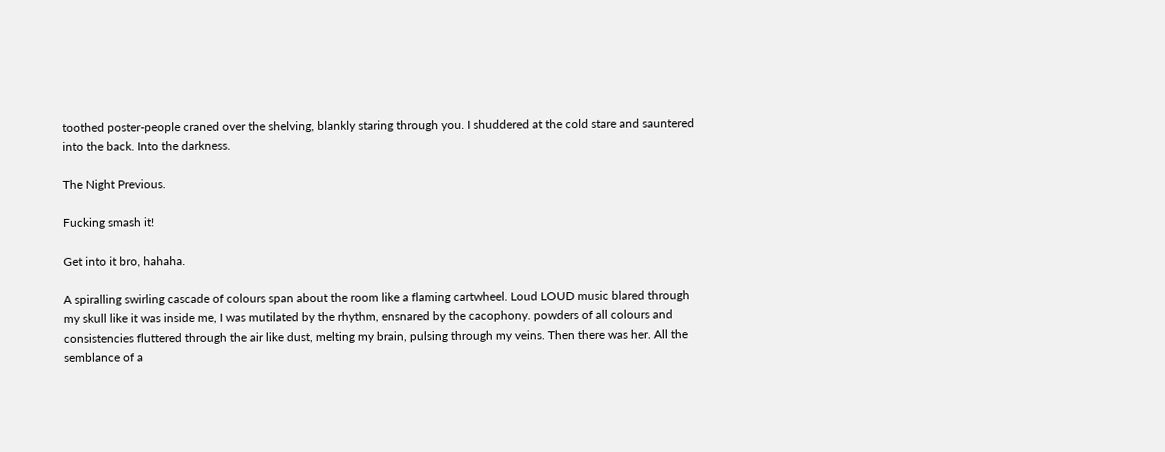toothed poster-people craned over the shelving, blankly staring through you. I shuddered at the cold stare and sauntered into the back. Into the darkness.

The Night Previous.

Fucking smash it!

Get into it bro, hahaha.

A spiralling swirling cascade of colours span about the room like a flaming cartwheel. Loud LOUD music blared through my skull like it was inside me, I was mutilated by the rhythm, ensnared by the cacophony. powders of all colours and consistencies fluttered through the air like dust, melting my brain, pulsing through my veins. Then there was her. All the semblance of a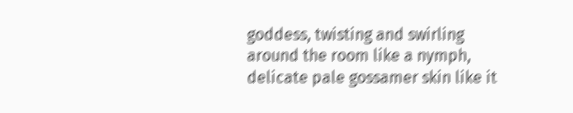goddess, twisting and swirling around the room like a nymph, delicate pale gossamer skin like it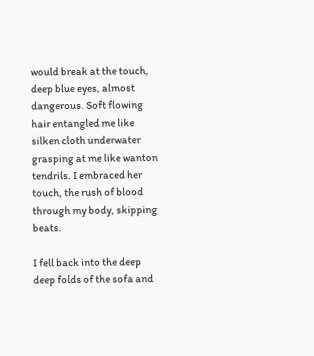would break at the touch, deep blue eyes, almost dangerous. Soft flowing hair entangled me like silken cloth underwater grasping at me like wanton tendrils. I embraced her touch, the rush of blood through my body, skipping beats.

I fell back into the deep deep folds of the sofa and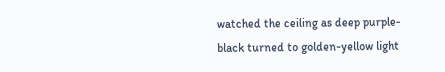watched the ceiling as deep purple-black turned to golden-yellow light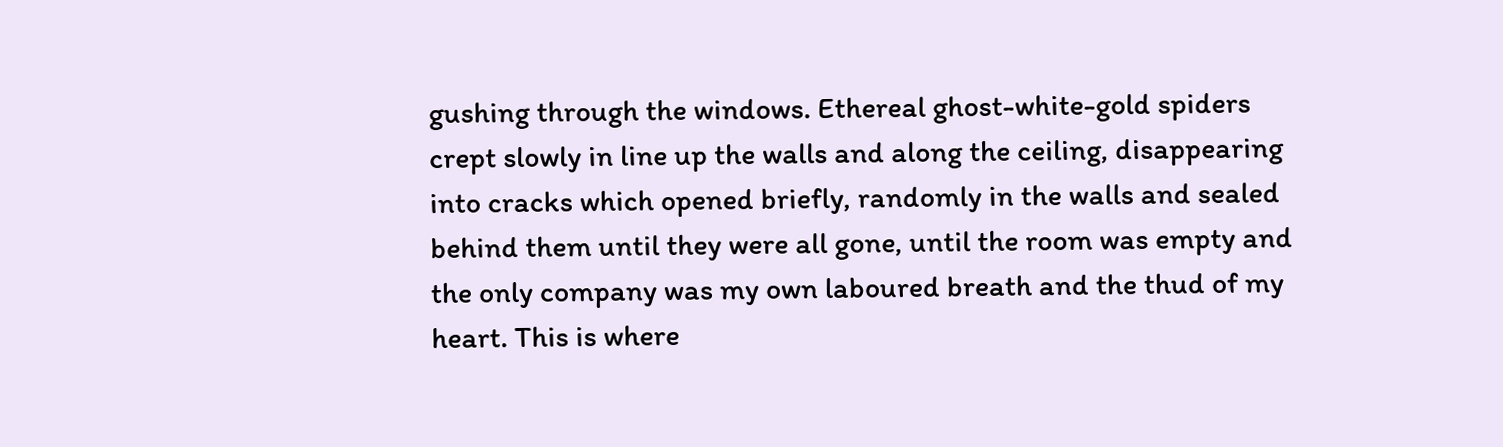gushing through the windows. Ethereal ghost-white-gold spiders crept slowly in line up the walls and along the ceiling, disappearing into cracks which opened briefly, randomly in the walls and sealed behind them until they were all gone, until the room was empty and the only company was my own laboured breath and the thud of my heart. This is where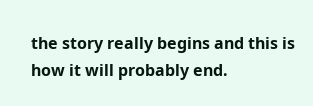the story really begins and this is how it will probably end.